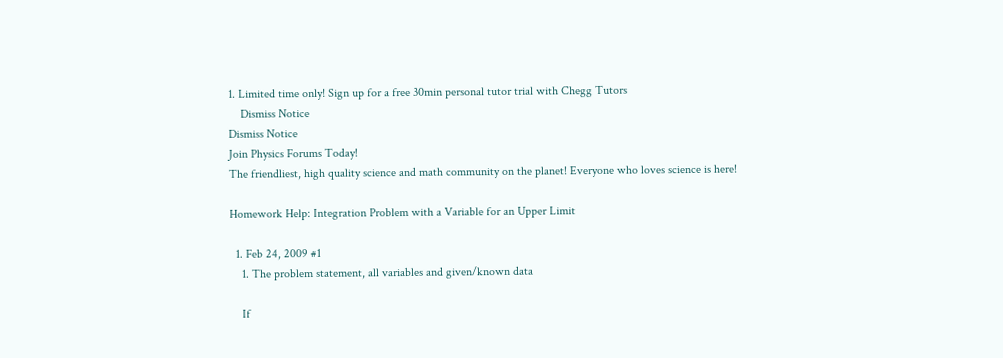1. Limited time only! Sign up for a free 30min personal tutor trial with Chegg Tutors
    Dismiss Notice
Dismiss Notice
Join Physics Forums Today!
The friendliest, high quality science and math community on the planet! Everyone who loves science is here!

Homework Help: Integration Problem with a Variable for an Upper Limit

  1. Feb 24, 2009 #1
    1. The problem statement, all variables and given/known data

    If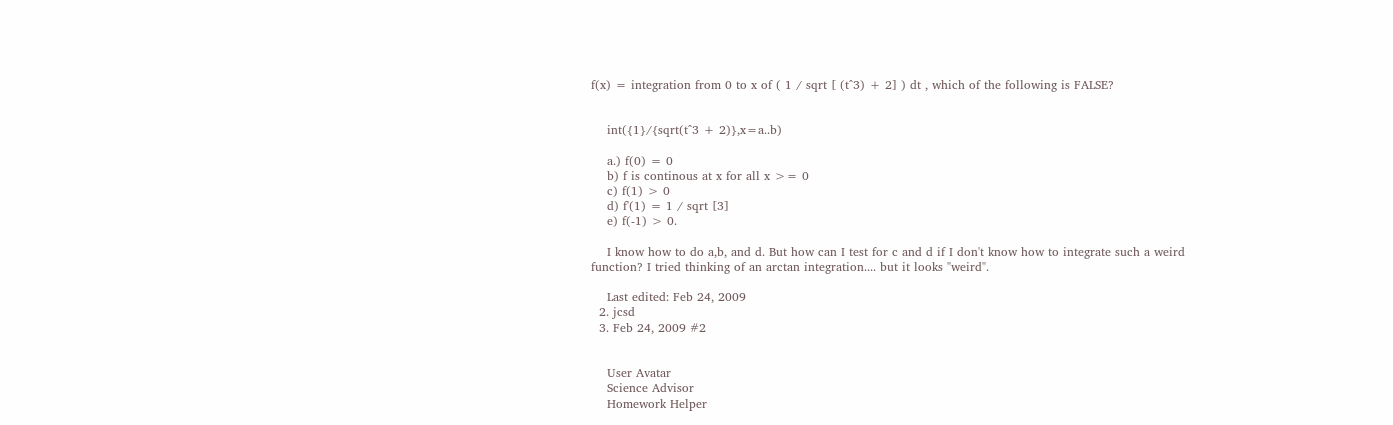f(x) = integration from 0 to x of ( 1 / sqrt [ (t^3) + 2] ) dt , which of the following is FALSE?


    int({1}/{sqrt(t^3 + 2)},x=a..b)

    a.) f(0) = 0
    b) f is continous at x for all x >= 0
    c) f(1) > 0
    d) f'(1) = 1 / sqrt [3]
    e) f(-1) > 0.

    I know how to do a,b, and d. But how can I test for c and d if I don't know how to integrate such a weird function? I tried thinking of an arctan integration.... but it looks "weird".

    Last edited: Feb 24, 2009
  2. jcsd
  3. Feb 24, 2009 #2


    User Avatar
    Science Advisor
    Homework Helper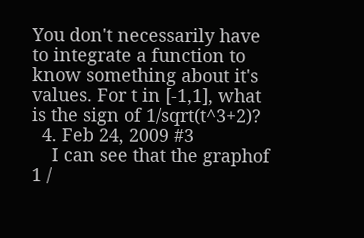You don't necessarily have to integrate a function to know something about it's values. For t in [-1,1], what is the sign of 1/sqrt(t^3+2)?
  4. Feb 24, 2009 #3
    I can see that the graphof 1 /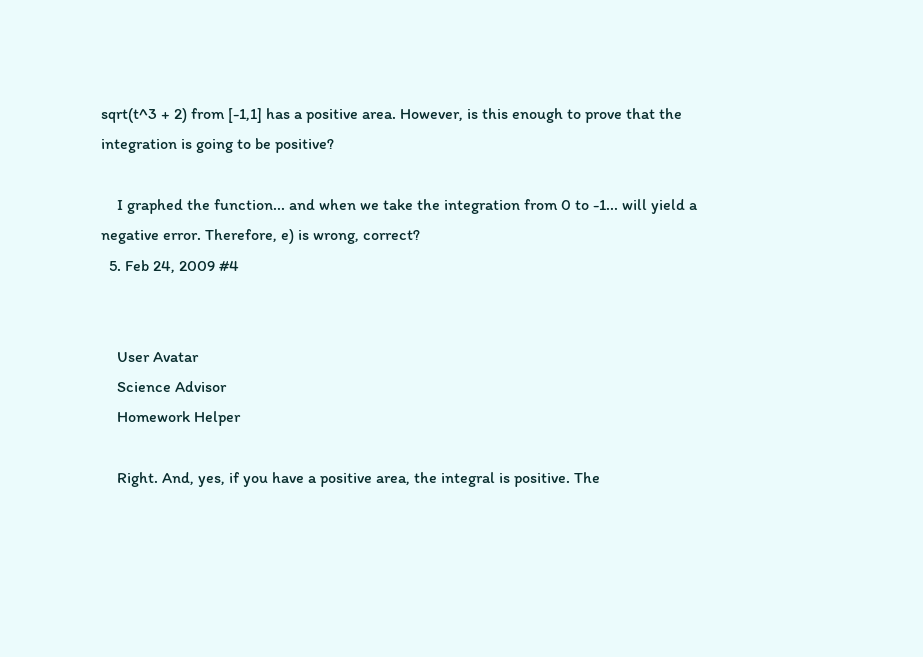sqrt(t^3 + 2) from [-1,1] has a positive area. However, is this enough to prove that the integration is going to be positive?

    I graphed the function... and when we take the integration from 0 to -1... will yield a negative error. Therefore, e) is wrong, correct?
  5. Feb 24, 2009 #4


    User Avatar
    Science Advisor
    Homework Helper

    Right. And, yes, if you have a positive area, the integral is positive. The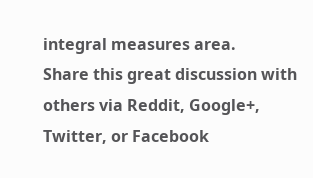integral measures area.
Share this great discussion with others via Reddit, Google+, Twitter, or Facebook